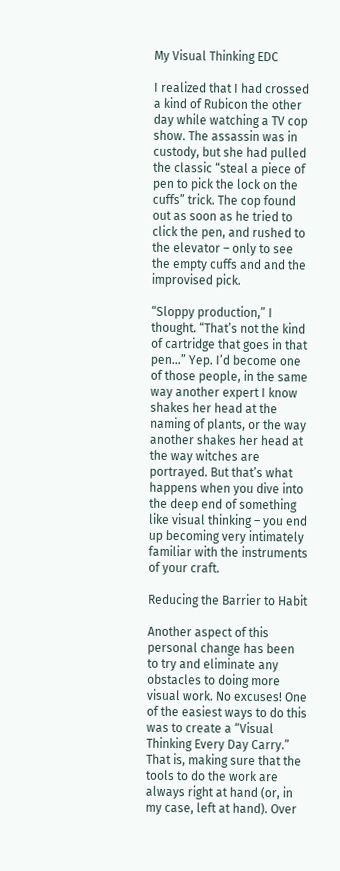My Visual Thinking EDC

I realized that I had crossed a kind of Rubicon the other day while watching a TV cop show. The assassin was in custody, but she had pulled the classic “steal a piece of pen to pick the lock on the cuffs” trick. The cop found out as soon as he tried to click the pen, and rushed to the elevator – only to see the empty cuffs and and the improvised pick.

“Sloppy production,” I thought. “That’s not the kind of cartridge that goes in that pen…” Yep. I’d become one of those people, in the same way another expert I know shakes her head at the naming of plants, or the way another shakes her head at the way witches are portrayed. But that’s what happens when you dive into the deep end of something like visual thinking – you end up becoming very intimately familiar with the instruments of your craft.

Reducing the Barrier to Habit

Another aspect of this personal change has been to try and eliminate any obstacles to doing more visual work. No excuses! One of the easiest ways to do this was to create a “Visual Thinking Every Day Carry.” That is, making sure that the tools to do the work are always right at hand (or, in my case, left at hand). Over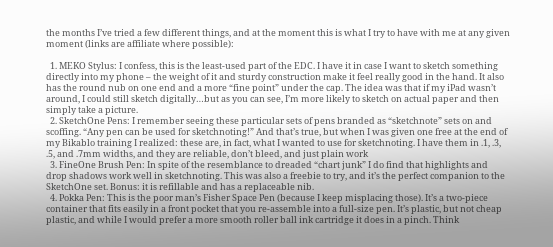the months I’ve tried a few different things, and at the moment this is what I try to have with me at any given moment (links are affiliate where possible):

  1. MEKO Stylus: I confess, this is the least-used part of the EDC. I have it in case I want to sketch something directly into my phone – the weight of it and sturdy construction make it feel really good in the hand. It also has the round nub on one end and a more “fine point” under the cap. The idea was that if my iPad wasn’t around, I could still sketch digitally…but as you can see, I’m more likely to sketch on actual paper and then simply take a picture.
  2. SketchOne Pens: I remember seeing these particular sets of pens branded as “sketchnote” sets on and scoffing. “Any pen can be used for sketchnoting!” And that’s true, but when I was given one free at the end of my Bikablo training I realized: these are, in fact, what I wanted to use for sketchnoting. I have them in .1, .3, .5, and .7mm widths, and they are reliable, don’t bleed, and just plain work
  3. FineOne Brush Pen: In spite of the resemblance to dreaded “chart junk” I do find that highlights and drop shadows work well in sketchnoting. This was also a freebie to try, and it’s the perfect companion to the SketchOne set. Bonus: it is refillable and has a replaceable nib.
  4. Pokka Pen: This is the poor man’s Fisher Space Pen (because I keep misplacing those). It’s a two-piece container that fits easily in a front pocket that you re-assemble into a full-size pen. It’s plastic, but not cheap plastic, and while I would prefer a more smooth roller ball ink cartridge it does in a pinch. Think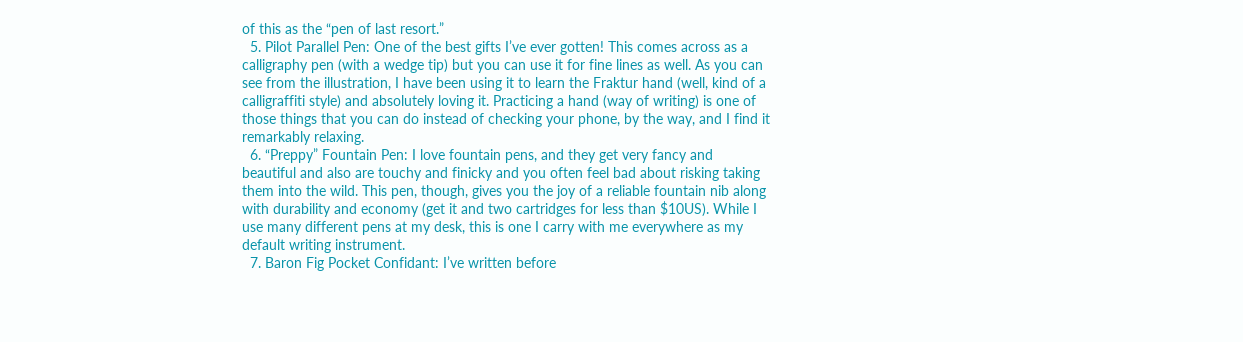of this as the “pen of last resort.”
  5. Pilot Parallel Pen: One of the best gifts I’ve ever gotten! This comes across as a calligraphy pen (with a wedge tip) but you can use it for fine lines as well. As you can see from the illustration, I have been using it to learn the Fraktur hand (well, kind of a calligraffiti style) and absolutely loving it. Practicing a hand (way of writing) is one of those things that you can do instead of checking your phone, by the way, and I find it remarkably relaxing.
  6. “Preppy” Fountain Pen: I love fountain pens, and they get very fancy and beautiful and also are touchy and finicky and you often feel bad about risking taking them into the wild. This pen, though, gives you the joy of a reliable fountain nib along with durability and economy (get it and two cartridges for less than $10US). While I use many different pens at my desk, this is one I carry with me everywhere as my default writing instrument.
  7. Baron Fig Pocket Confidant: I’ve written before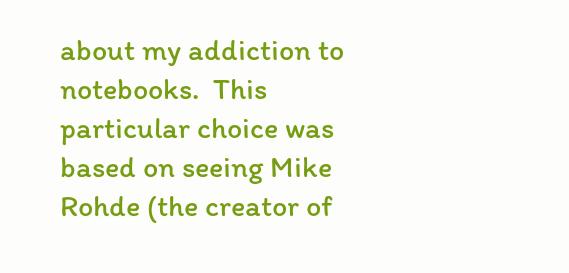about my addiction to notebooks.  This particular choice was based on seeing Mike Rohde (the creator of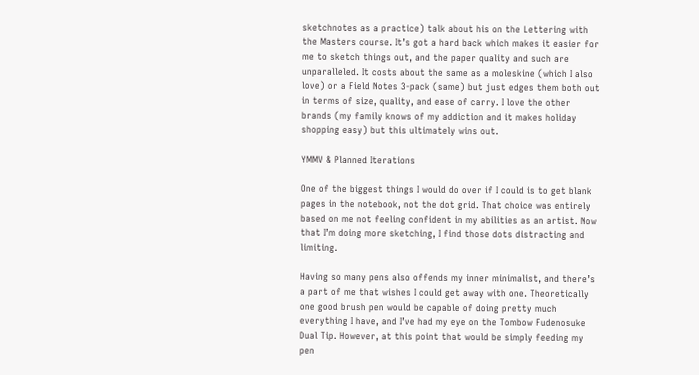sketchnotes as a practice) talk about his on the Lettering with the Masters course. It’s got a hard back which makes it easier for me to sketch things out, and the paper quality and such are unparalleled. It costs about the same as a moleskine (which I also love) or a Field Notes 3-pack (same) but just edges them both out in terms of size, quality, and ease of carry. I love the other brands (my family knows of my addiction and it makes holiday shopping easy) but this ultimately wins out.

YMMV & Planned Iterations

One of the biggest things I would do over if I could is to get blank pages in the notebook, not the dot grid. That choice was entirely based on me not feeling confident in my abilities as an artist. Now that I’m doing more sketching, I find those dots distracting and limiting.

Having so many pens also offends my inner minimalist, and there’s a part of me that wishes I could get away with one. Theoretically one good brush pen would be capable of doing pretty much everything I have, and I’ve had my eye on the Tombow Fudenosuke Dual Tip. However, at this point that would be simply feeding my pen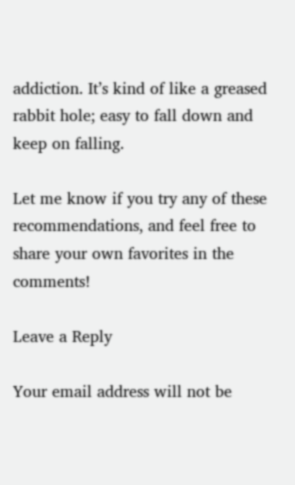addiction. It’s kind of like a greased rabbit hole; easy to fall down and keep on falling.

Let me know if you try any of these recommendations, and feel free to share your own favorites in the comments!

Leave a Reply

Your email address will not be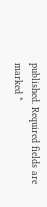published. Required fields are marked *